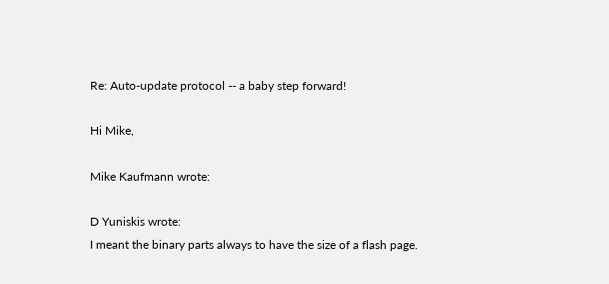Re: Auto-update protocol -- a baby step forward!

Hi Mike,

Mike Kaufmann wrote:

D Yuniskis wrote:
I meant the binary parts always to have the size of a flash page.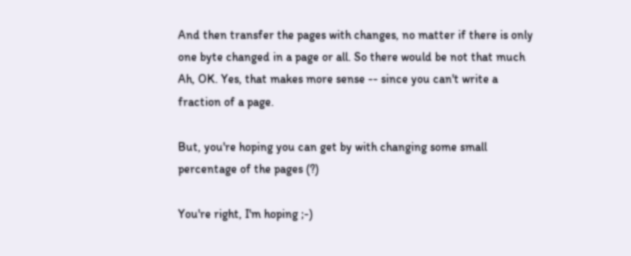And then transfer the pages with changes, no matter if there is only
one byte changed in a page or all. So there would be not that much
Ah, OK. Yes, that makes more sense -- since you can't write a
fraction of a page.

But, you're hoping you can get by with changing some small
percentage of the pages (?)

You're right, I'm hoping ;-)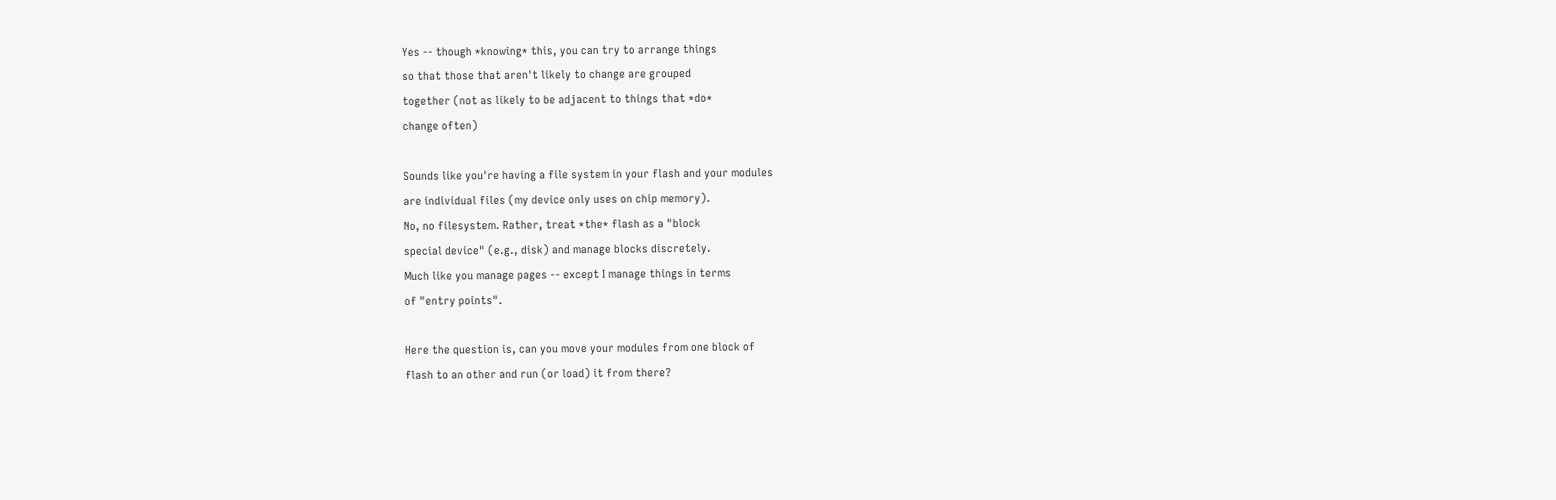Yes -- though *knowing* this, you can try to arrange things
so that those that aren't likely to change are grouped
together (not as likely to be adjacent to things that *do*
change often)

Sounds like you're having a file system in your flash and your modules
are individual files (my device only uses on chip memory).
No, no filesystem. Rather, treat *the* flash as a "block
special device" (e.g., disk) and manage blocks discretely.
Much like you manage pages -- except I manage things in terms
of "entry points".

Here the question is, can you move your modules from one block of
flash to an other and run (or load) it from there?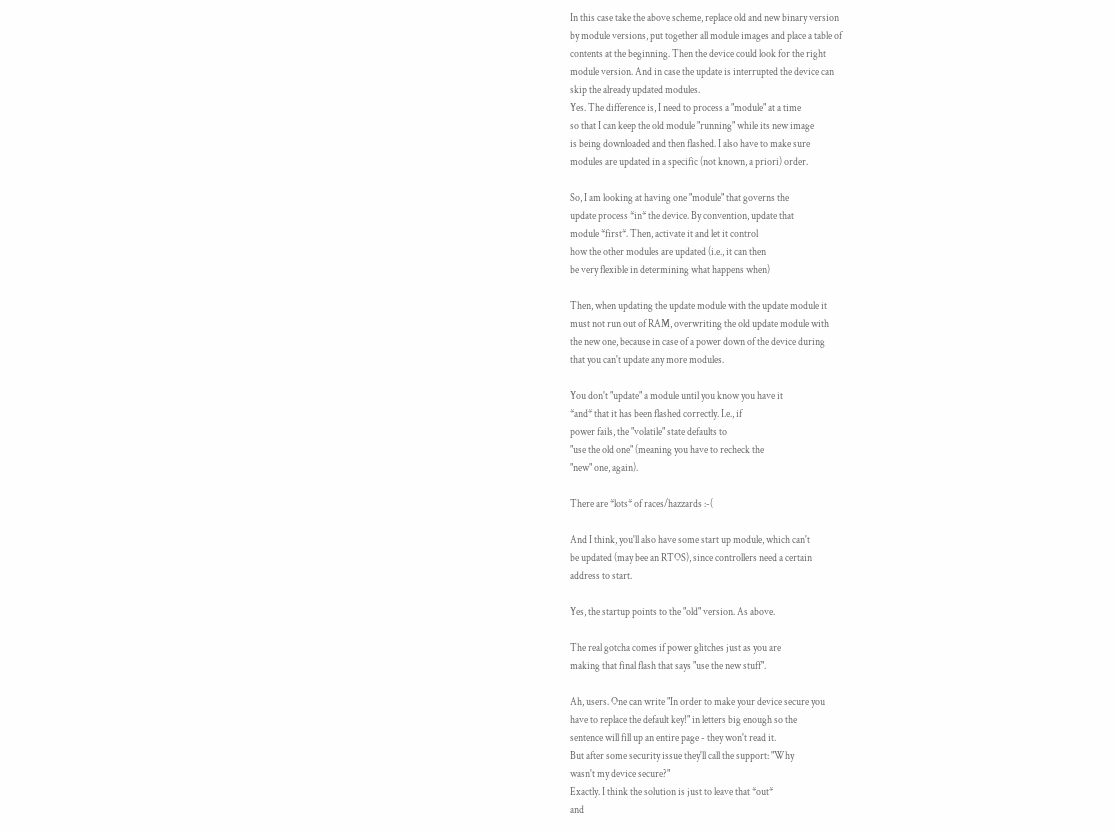In this case take the above scheme, replace old and new binary version
by module versions, put together all module images and place a table of
contents at the beginning. Then the device could look for the right
module version. And in case the update is interrupted the device can
skip the already updated modules.
Yes. The difference is, I need to process a "module" at a time
so that I can keep the old module "running" while its new image
is being downloaded and then flashed. I also have to make sure
modules are updated in a specific (not known, a priori) order.

So, I am looking at having one "module" that governs the
update process *in* the device. By convention, update that
module *first*. Then, activate it and let it control
how the other modules are updated (i.e., it can then
be very flexible in determining what happens when)

Then, when updating the update module with the update module it
must not run out of RAM, overwriting the old update module with
the new one, because in case of a power down of the device during
that you can't update any more modules.

You don't "update" a module until you know you have it
*and* that it has been flashed correctly. I.e., if
power fails, the "volatile" state defaults to
"use the old one" (meaning you have to recheck the
"new" one, again).

There are *lots* of races/hazzards :-(

And I think, you'll also have some start up module, which can't
be updated (may bee an RTOS), since controllers need a certain
address to start.

Yes, the startup points to the "old" version. As above.

The real gotcha comes if power glitches just as you are
making that final flash that says "use the new stuff".

Ah, users. One can write "In order to make your device secure you
have to replace the default key!" in letters big enough so the
sentence will fill up an entire page - they won't read it.
But after some security issue they'll call the support: "Why
wasn't my device secure?"
Exactly. I think the solution is just to leave that *out*
and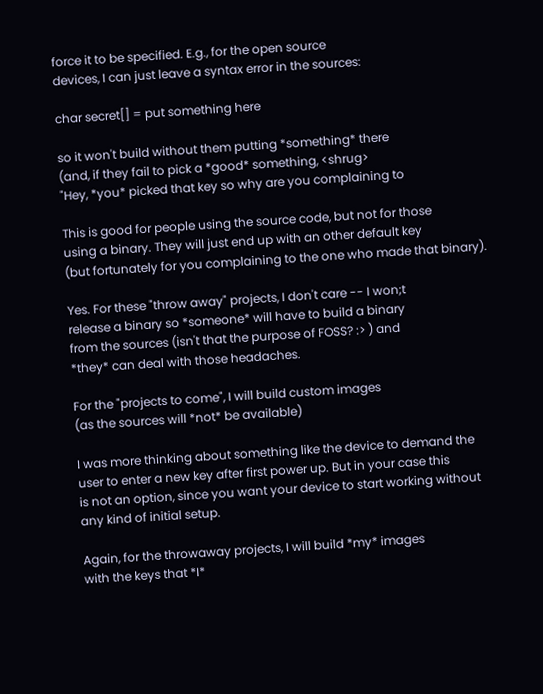force it to be specified. E.g., for the open source
devices, I can just leave a syntax error in the sources:

char secret[] = put something here

so it won't build without them putting *something* there
(and, if they fail to pick a *good* something, <shrug>
"Hey, *you* picked that key so why are you complaining to

This is good for people using the source code, but not for those
using a binary. They will just end up with an other default key
(but fortunately for you complaining to the one who made that binary).

Yes. For these "throw away" projects, I don't care -- I won;t
release a binary so *someone* will have to build a binary
from the sources (isn't that the purpose of FOSS? :> ) and
*they* can deal with those headaches.

For the "projects to come", I will build custom images
(as the sources will *not* be available)

I was more thinking about something like the device to demand the
user to enter a new key after first power up. But in your case this
is not an option, since you want your device to start working without
any kind of initial setup.

Again, for the throwaway projects, I will build *my* images
with the keys that *I*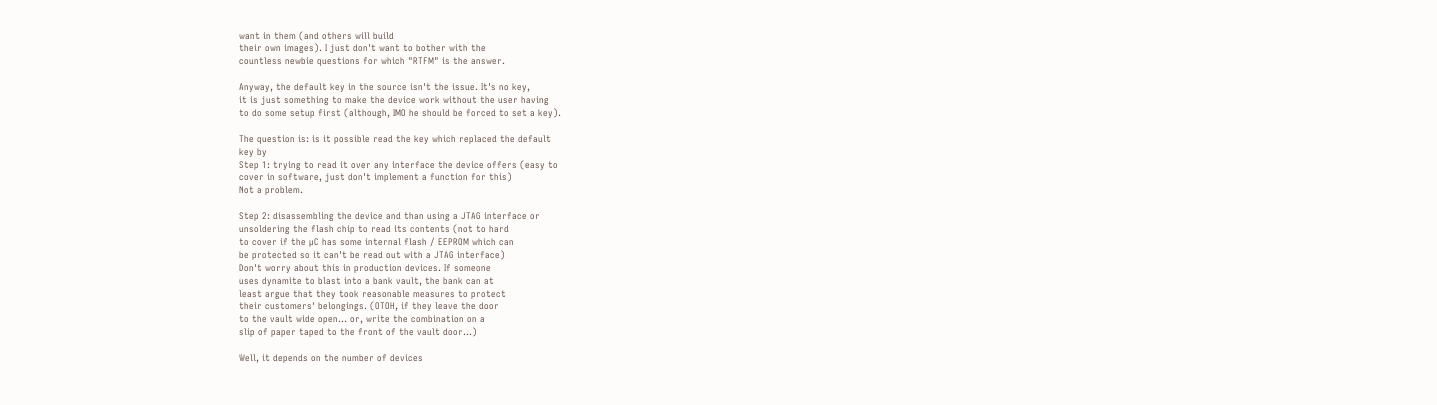want in them (and others will build
their own images). I just don't want to bother with the
countless newbie questions for which "RTFM" is the answer.

Anyway, the default key in the source isn't the issue. It's no key,
it is just something to make the device work without the user having
to do some setup first (although, IMO he should be forced to set a key).

The question is: is it possible read the key which replaced the default
key by
Step 1: trying to read it over any interface the device offers (easy to
cover in software, just don't implement a function for this)
Not a problem.

Step 2: disassembling the device and than using a JTAG interface or
unsoldering the flash chip to read its contents (not to hard
to cover if the µC has some internal flash / EEPROM which can
be protected so it can't be read out with a JTAG interface)
Don't worry about this in production devices. If someone
uses dynamite to blast into a bank vault, the bank can at
least argue that they took reasonable measures to protect
their customers' belongings. (OTOH, if they leave the door
to the vault wide open... or, write the combination on a
slip of paper taped to the front of the vault door...)

Well, it depends on the number of devices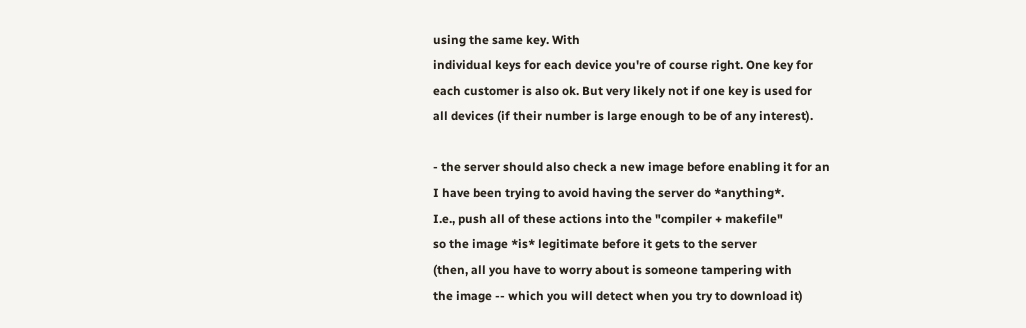using the same key. With
individual keys for each device you're of course right. One key for
each customer is also ok. But very likely not if one key is used for
all devices (if their number is large enough to be of any interest).

- the server should also check a new image before enabling it for an
I have been trying to avoid having the server do *anything*.
I.e., push all of these actions into the "compiler + makefile"
so the image *is* legitimate before it gets to the server
(then, all you have to worry about is someone tampering with
the image -- which you will detect when you try to download it)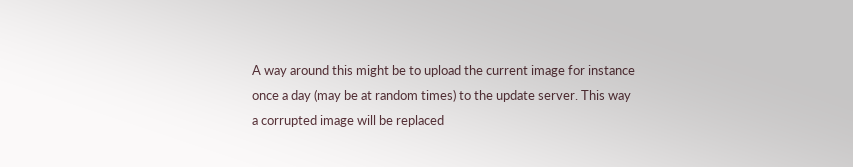A way around this might be to upload the current image for instance
once a day (may be at random times) to the update server. This way
a corrupted image will be replaced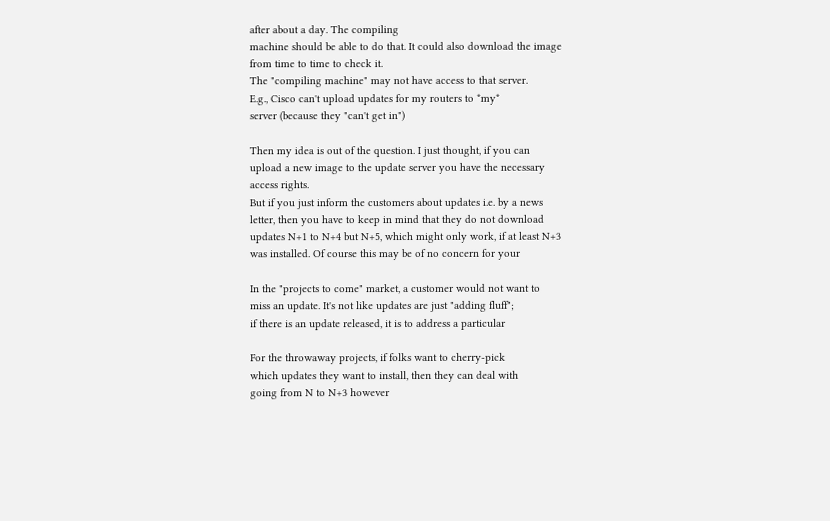after about a day. The compiling
machine should be able to do that. It could also download the image
from time to time to check it.
The "compiling machine" may not have access to that server.
E.g., Cisco can't upload updates for my routers to *my*
server (because they "can't get in")

Then my idea is out of the question. I just thought, if you can
upload a new image to the update server you have the necessary
access rights.
But if you just inform the customers about updates i.e. by a news
letter, then you have to keep in mind that they do not download
updates N+1 to N+4 but N+5, which might only work, if at least N+3
was installed. Of course this may be of no concern for your

In the "projects to come" market, a customer would not want to
miss an update. It's not like updates are just "adding fluff";
if there is an update released, it is to address a particular

For the throwaway projects, if folks want to cherry-pick
which updates they want to install, then they can deal with
going from N to N+3 however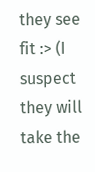they see fit :> (I suspect
they will take the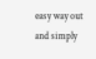easy way out and simply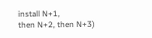install N+1,
then N+2, then N+3)